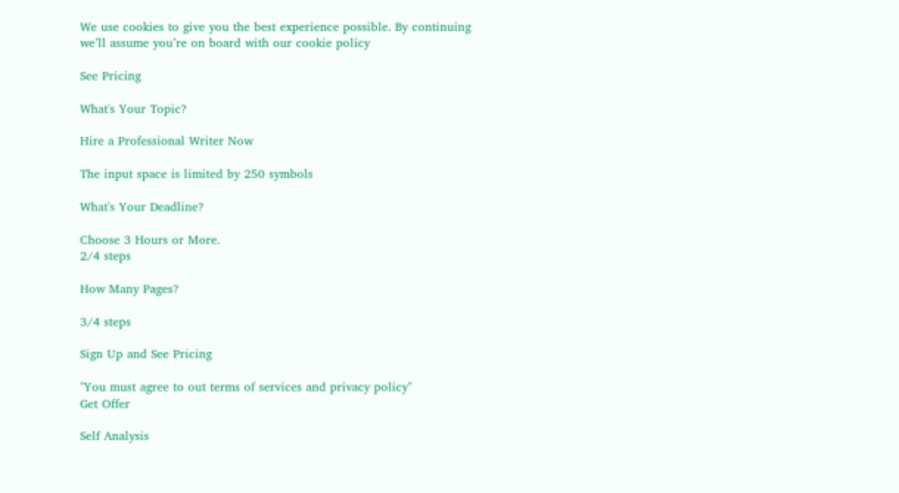We use cookies to give you the best experience possible. By continuing we’ll assume you’re on board with our cookie policy

See Pricing

What's Your Topic?

Hire a Professional Writer Now

The input space is limited by 250 symbols

What's Your Deadline?

Choose 3 Hours or More.
2/4 steps

How Many Pages?

3/4 steps

Sign Up and See Pricing

"You must agree to out terms of services and privacy policy"
Get Offer

Self Analysis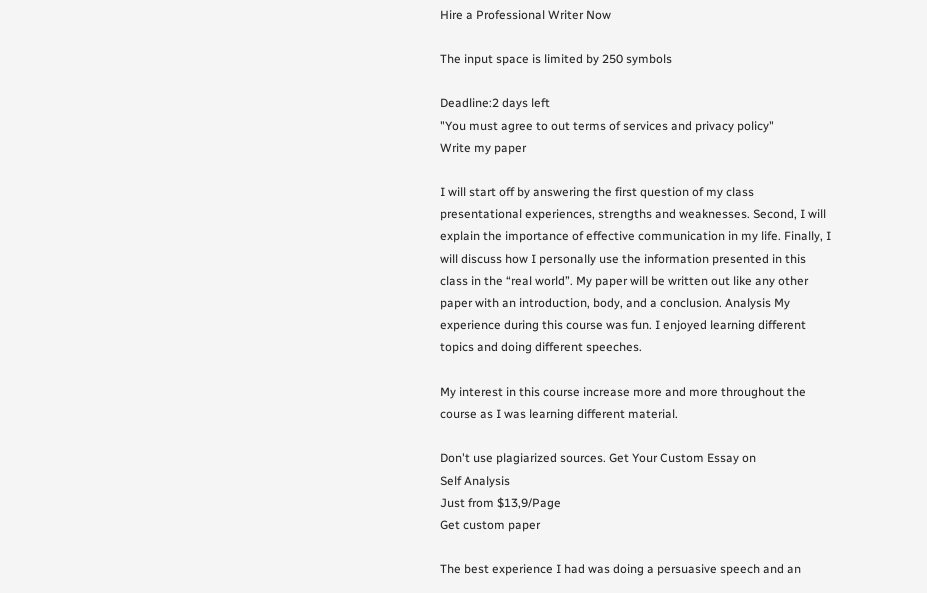Hire a Professional Writer Now

The input space is limited by 250 symbols

Deadline:2 days left
"You must agree to out terms of services and privacy policy"
Write my paper

I will start off by answering the first question of my class presentational experiences, strengths and weaknesses. Second, I will explain the importance of effective communication in my life. Finally, I will discuss how I personally use the information presented in this class in the “real world”. My paper will be written out like any other paper with an introduction, body, and a conclusion. Analysis My experience during this course was fun. I enjoyed learning different topics and doing different speeches.

My interest in this course increase more and more throughout the course as I was learning different material.

Don't use plagiarized sources. Get Your Custom Essay on
Self Analysis
Just from $13,9/Page
Get custom paper

The best experience I had was doing a persuasive speech and an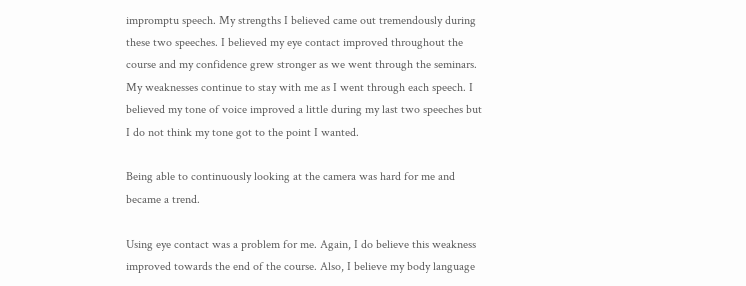impromptu speech. My strengths I believed came out tremendously during these two speeches. I believed my eye contact improved throughout the course and my confidence grew stronger as we went through the seminars. My weaknesses continue to stay with me as I went through each speech. I believed my tone of voice improved a little during my last two speeches but I do not think my tone got to the point I wanted.

Being able to continuously looking at the camera was hard for me and became a trend.

Using eye contact was a problem for me. Again, I do believe this weakness improved towards the end of the course. Also, I believe my body language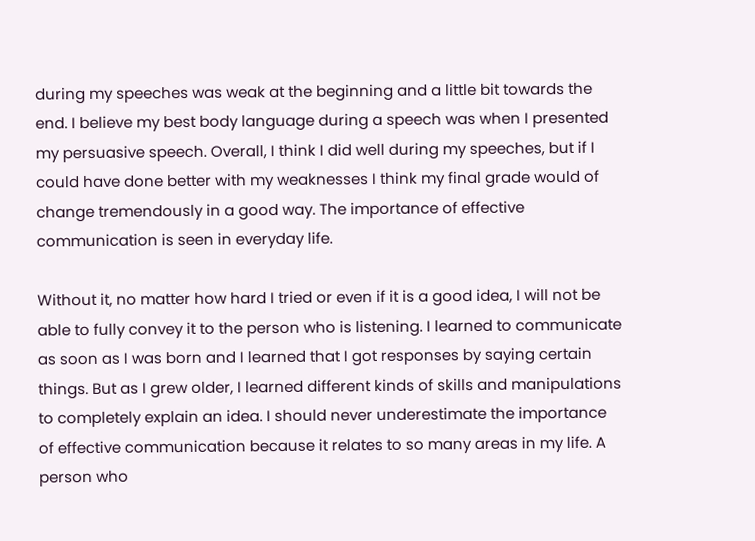during my speeches was weak at the beginning and a little bit towards the end. I believe my best body language during a speech was when I presented my persuasive speech. Overall, I think I did well during my speeches, but if I could have done better with my weaknesses I think my final grade would of change tremendously in a good way. The importance of effective communication is seen in everyday life.

Without it, no matter how hard I tried or even if it is a good idea, I will not be able to fully convey it to the person who is listening. I learned to communicate as soon as I was born and I learned that I got responses by saying certain things. But as I grew older, I learned different kinds of skills and manipulations to completely explain an idea. I should never underestimate the importance of effective communication because it relates to so many areas in my life. A person who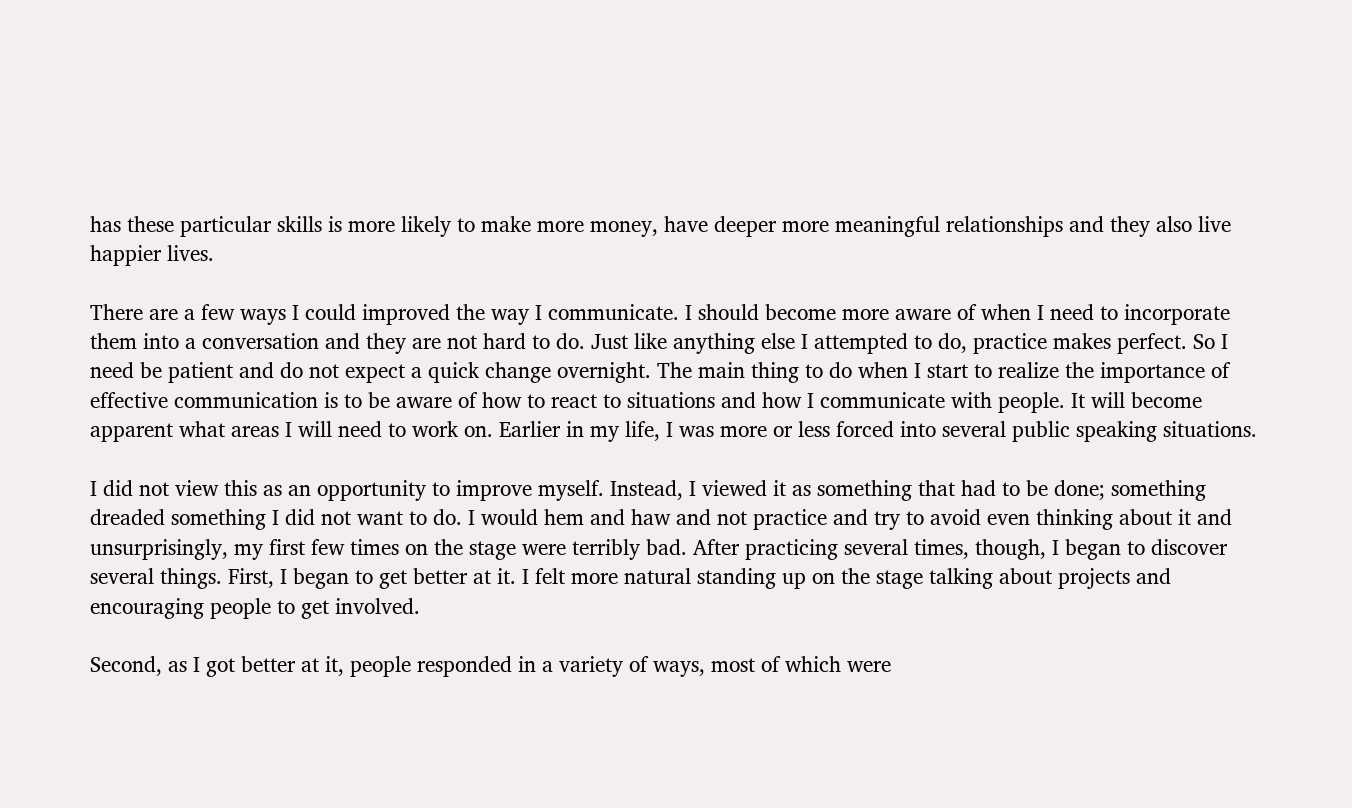has these particular skills is more likely to make more money, have deeper more meaningful relationships and they also live happier lives.

There are a few ways I could improved the way I communicate. I should become more aware of when I need to incorporate them into a conversation and they are not hard to do. Just like anything else I attempted to do, practice makes perfect. So I need be patient and do not expect a quick change overnight. The main thing to do when I start to realize the importance of effective communication is to be aware of how to react to situations and how I communicate with people. It will become apparent what areas I will need to work on. Earlier in my life, I was more or less forced into several public speaking situations.

I did not view this as an opportunity to improve myself. Instead, I viewed it as something that had to be done; something dreaded something I did not want to do. I would hem and haw and not practice and try to avoid even thinking about it and unsurprisingly, my first few times on the stage were terribly bad. After practicing several times, though, I began to discover several things. First, I began to get better at it. I felt more natural standing up on the stage talking about projects and encouraging people to get involved.

Second, as I got better at it, people responded in a variety of ways, most of which were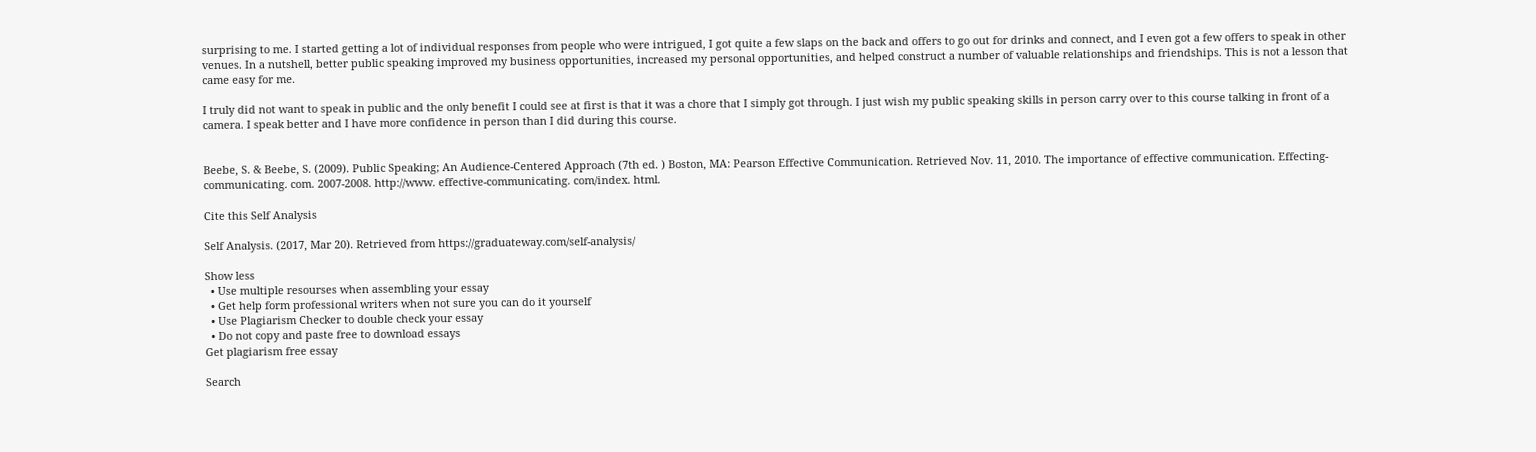surprising to me. I started getting a lot of individual responses from people who were intrigued, I got quite a few slaps on the back and offers to go out for drinks and connect, and I even got a few offers to speak in other venues. In a nutshell, better public speaking improved my business opportunities, increased my personal opportunities, and helped construct a number of valuable relationships and friendships. This is not a lesson that came easy for me.

I truly did not want to speak in public and the only benefit I could see at first is that it was a chore that I simply got through. I just wish my public speaking skills in person carry over to this course talking in front of a camera. I speak better and I have more confidence in person than I did during this course.


Beebe, S. & Beebe, S. (2009). Public Speaking; An Audience-Centered Approach (7th ed. ) Boston, MA: Pearson Effective Communication. Retrieved Nov. 11, 2010. The importance of effective communication. Effecting-communicating. com. 2007-2008. http://www. effective-communicating. com/index. html.

Cite this Self Analysis

Self Analysis. (2017, Mar 20). Retrieved from https://graduateway.com/self-analysis/

Show less
  • Use multiple resourses when assembling your essay
  • Get help form professional writers when not sure you can do it yourself
  • Use Plagiarism Checker to double check your essay
  • Do not copy and paste free to download essays
Get plagiarism free essay

Search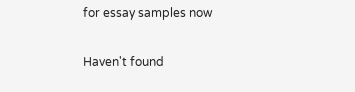for essay samples now

Haven't found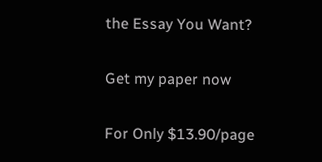the Essay You Want?

Get my paper now

For Only $13.90/page